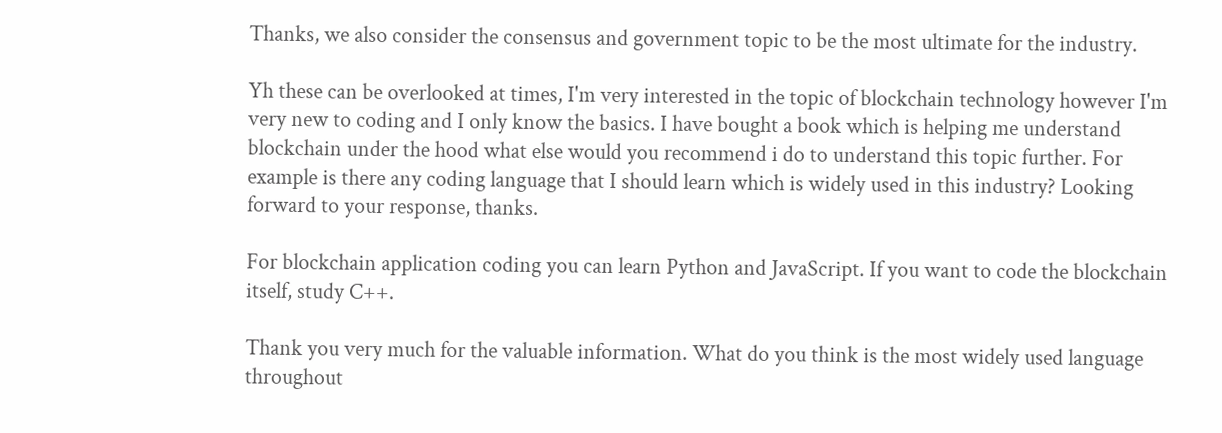Thanks, we also consider the consensus and government topic to be the most ultimate for the industry.

Yh these can be overlooked at times, I'm very interested in the topic of blockchain technology however I'm very new to coding and I only know the basics. I have bought a book which is helping me understand blockchain under the hood what else would you recommend i do to understand this topic further. For example is there any coding language that I should learn which is widely used in this industry? Looking forward to your response, thanks.

For blockchain application coding you can learn Python and JavaScript. If you want to code the blockchain itself, study C++.

Thank you very much for the valuable information. What do you think is the most widely used language throughout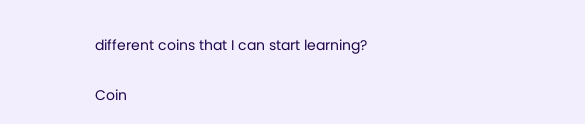different coins that I can start learning?

Coin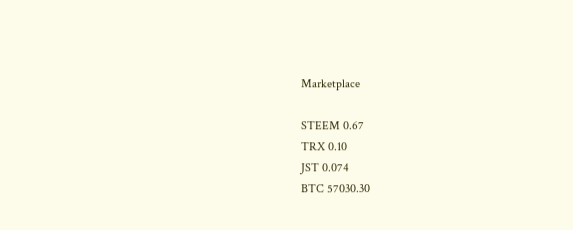Marketplace

STEEM 0.67
TRX 0.10
JST 0.074
BTC 57030.30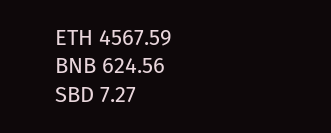ETH 4567.59
BNB 624.56
SBD 7.27